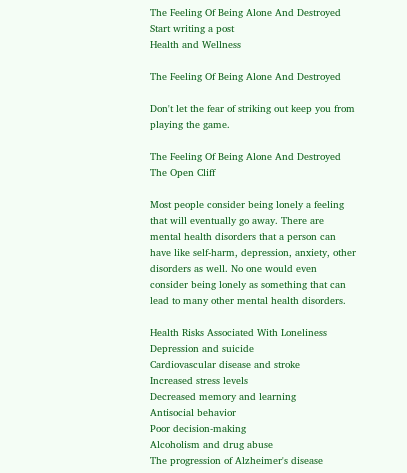The Feeling Of Being Alone And Destroyed
Start writing a post
Health and Wellness

The Feeling Of Being Alone And Destroyed

Don't let the fear of striking out keep you from playing the game.

The Feeling Of Being Alone And Destroyed
The Open Cliff

Most people consider being lonely a feeling that will eventually go away. There are mental health disorders that a person can have like self-harm, depression, anxiety, other disorders as well. No one would even consider being lonely as something that can lead to many other mental health disorders.

Health Risks Associated With Loneliness
Depression and suicide
Cardiovascular disease and stroke
Increased stress levels
Decreased memory and learning
Antisocial behavior
Poor decision-making
Alcoholism and drug abuse
The progression of Alzheimer's disease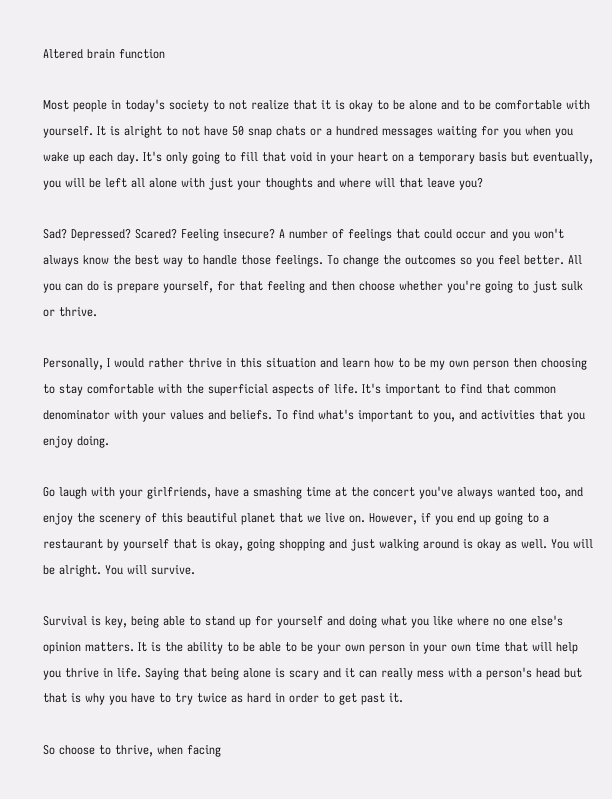Altered brain function

Most people in today's society to not realize that it is okay to be alone and to be comfortable with yourself. It is alright to not have 50 snap chats or a hundred messages waiting for you when you wake up each day. It's only going to fill that void in your heart on a temporary basis but eventually, you will be left all alone with just your thoughts and where will that leave you?

Sad? Depressed? Scared? Feeling insecure? A number of feelings that could occur and you won't always know the best way to handle those feelings. To change the outcomes so you feel better. All you can do is prepare yourself, for that feeling and then choose whether you're going to just sulk or thrive.

Personally, I would rather thrive in this situation and learn how to be my own person then choosing to stay comfortable with the superficial aspects of life. It's important to find that common denominator with your values and beliefs. To find what's important to you, and activities that you enjoy doing.

Go laugh with your girlfriends, have a smashing time at the concert you've always wanted too, and enjoy the scenery of this beautiful planet that we live on. However, if you end up going to a restaurant by yourself that is okay, going shopping and just walking around is okay as well. You will be alright. You will survive.

Survival is key, being able to stand up for yourself and doing what you like where no one else's opinion matters. It is the ability to be able to be your own person in your own time that will help you thrive in life. Saying that being alone is scary and it can really mess with a person's head but that is why you have to try twice as hard in order to get past it.

So choose to thrive, when facing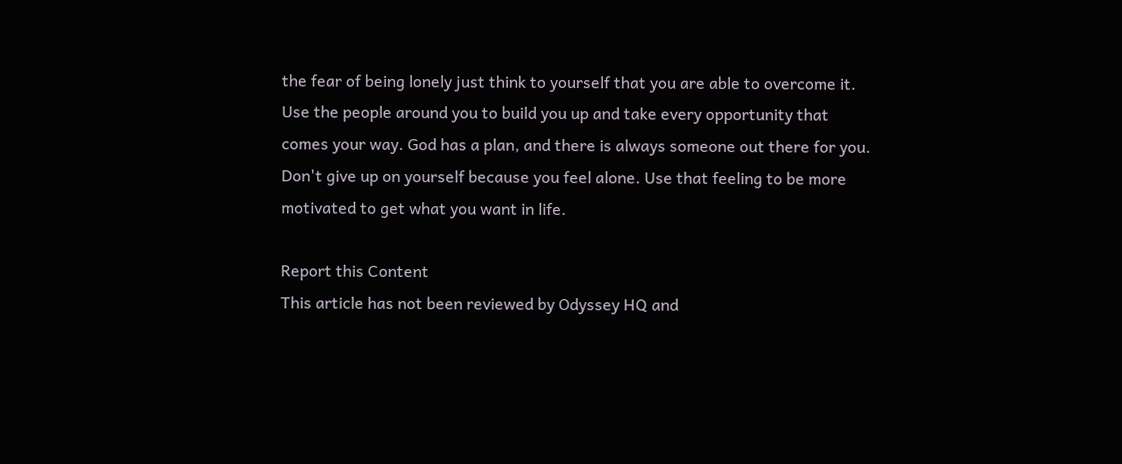the fear of being lonely just think to yourself that you are able to overcome it. Use the people around you to build you up and take every opportunity that comes your way. God has a plan, and there is always someone out there for you. Don't give up on yourself because you feel alone. Use that feeling to be more motivated to get what you want in life.

Report this Content
This article has not been reviewed by Odyssey HQ and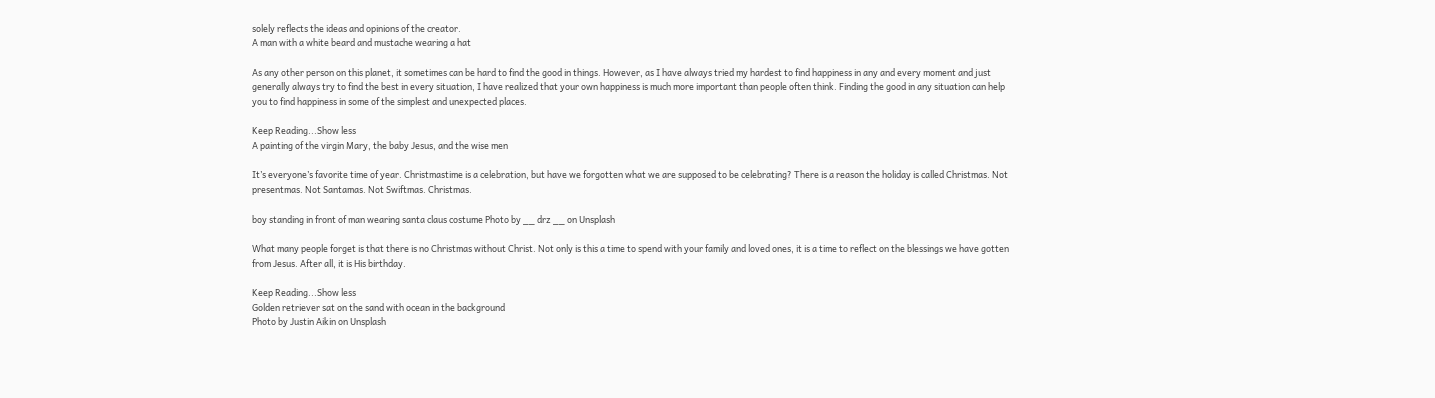solely reflects the ideas and opinions of the creator.
A man with a white beard and mustache wearing a hat

As any other person on this planet, it sometimes can be hard to find the good in things. However, as I have always tried my hardest to find happiness in any and every moment and just generally always try to find the best in every situation, I have realized that your own happiness is much more important than people often think. Finding the good in any situation can help you to find happiness in some of the simplest and unexpected places.

Keep Reading...Show less
A painting of the virgin Mary, the baby Jesus, and the wise men

It’s everyone’s favorite time of year. Christmastime is a celebration, but have we forgotten what we are supposed to be celebrating? There is a reason the holiday is called Christmas. Not presentmas. Not Santamas. Not Swiftmas. Christmas.

boy standing in front of man wearing santa claus costume Photo by __ drz __ on Unsplash

What many people forget is that there is no Christmas without Christ. Not only is this a time to spend with your family and loved ones, it is a time to reflect on the blessings we have gotten from Jesus. After all, it is His birthday.

Keep Reading...Show less
Golden retriever sat on the sand with ocean in the background
Photo by Justin Aikin on Unsplash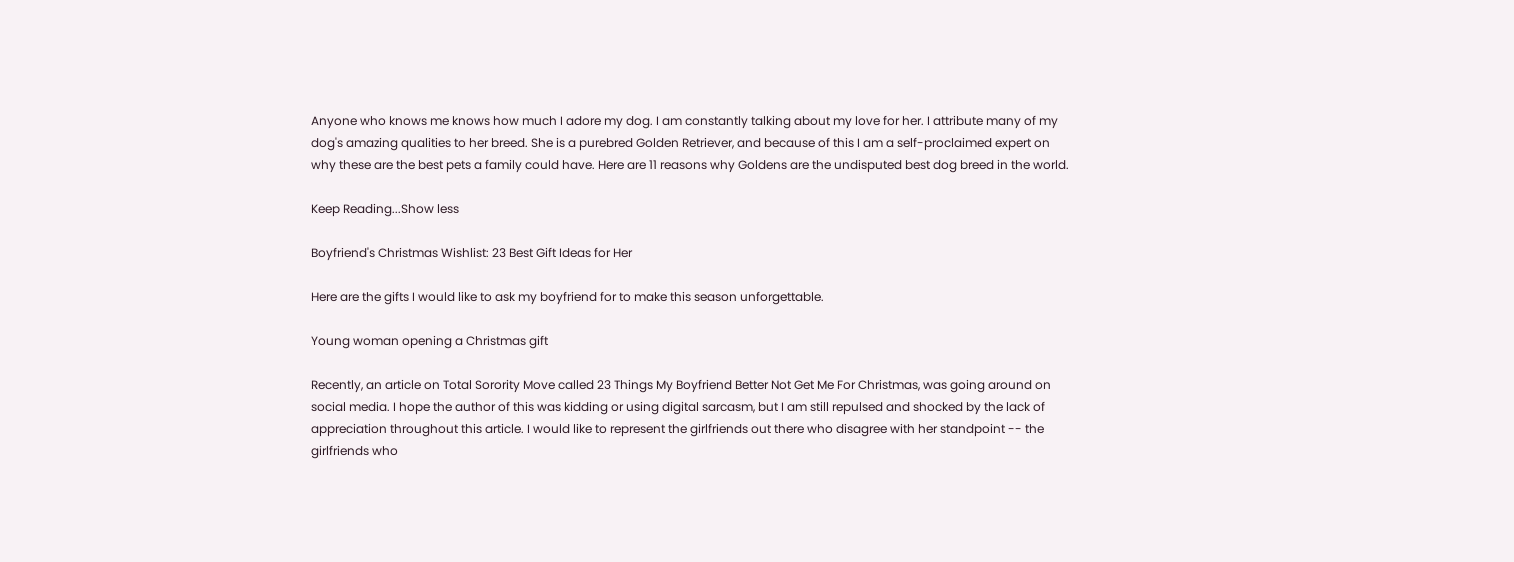Anyone who knows me knows how much I adore my dog. I am constantly talking about my love for her. I attribute many of my dog's amazing qualities to her breed. She is a purebred Golden Retriever, and because of this I am a self-proclaimed expert on why these are the best pets a family could have. Here are 11 reasons why Goldens are the undisputed best dog breed in the world.

Keep Reading...Show less

Boyfriend's Christmas Wishlist: 23 Best Gift Ideas for Her

Here are the gifts I would like to ask my boyfriend for to make this season unforgettable.

Young woman opening a Christmas gift

Recently, an article on Total Sorority Move called 23 Things My Boyfriend Better Not Get Me For Christmas, was going around on social media. I hope the author of this was kidding or using digital sarcasm, but I am still repulsed and shocked by the lack of appreciation throughout this article. I would like to represent the girlfriends out there who disagree with her standpoint -- the girlfriends who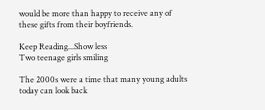would be more than happy to receive any of these gifts from their boyfriends.

Keep Reading...Show less
Two teenage girls smiling

The 2000s were a time that many young adults today can look back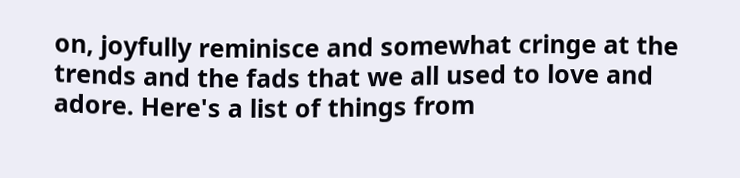on, joyfully reminisce and somewhat cringe at the trends and the fads that we all used to love and adore. Here's a list of things from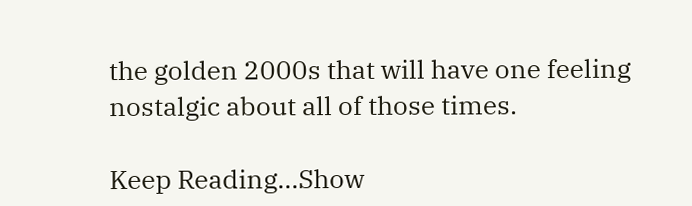the golden 2000s that will have one feeling nostalgic about all of those times.

Keep Reading...Show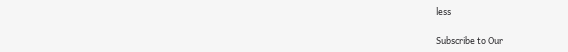less

Subscribe to Our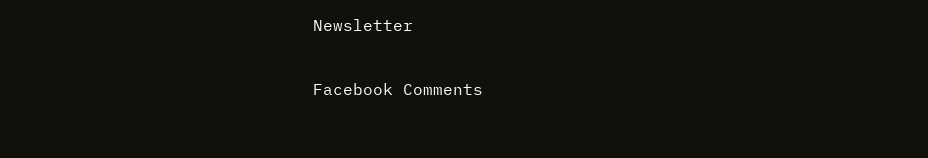Newsletter

Facebook Comments